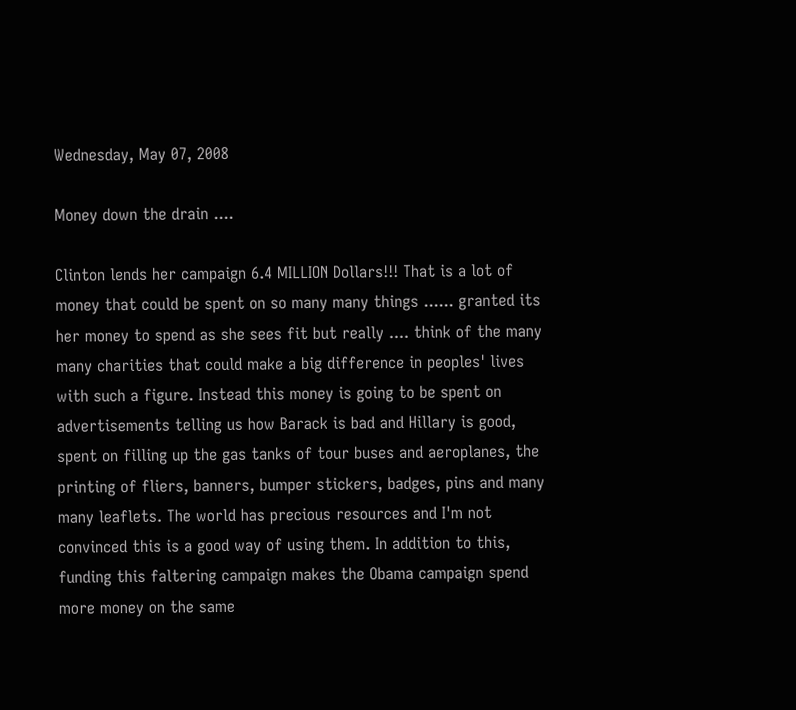Wednesday, May 07, 2008

Money down the drain ....

Clinton lends her campaign 6.4 MILLION Dollars!!! That is a lot of money that could be spent on so many many things ...... granted its her money to spend as she sees fit but really .... think of the many many charities that could make a big difference in peoples' lives with such a figure. Instead this money is going to be spent on advertisements telling us how Barack is bad and Hillary is good, spent on filling up the gas tanks of tour buses and aeroplanes, the printing of fliers, banners, bumper stickers, badges, pins and many many leaflets. The world has precious resources and I'm not convinced this is a good way of using them. In addition to this, funding this faltering campaign makes the Obama campaign spend more money on the same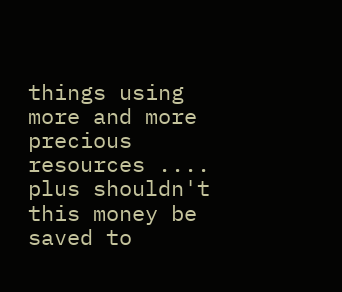things using more and more precious resources .... plus shouldn't this money be saved to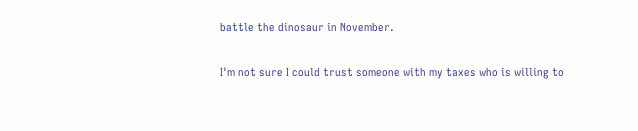battle the dinosaur in November.

I'm not sure I could trust someone with my taxes who is willing to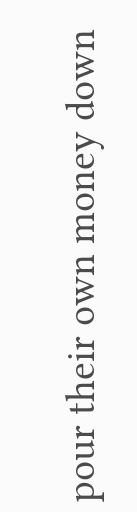pour their own money down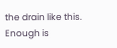the drain like this. Enough is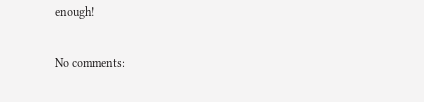enough!

No comments: